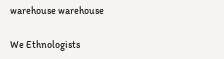warehouse warehouse

We Ethnologists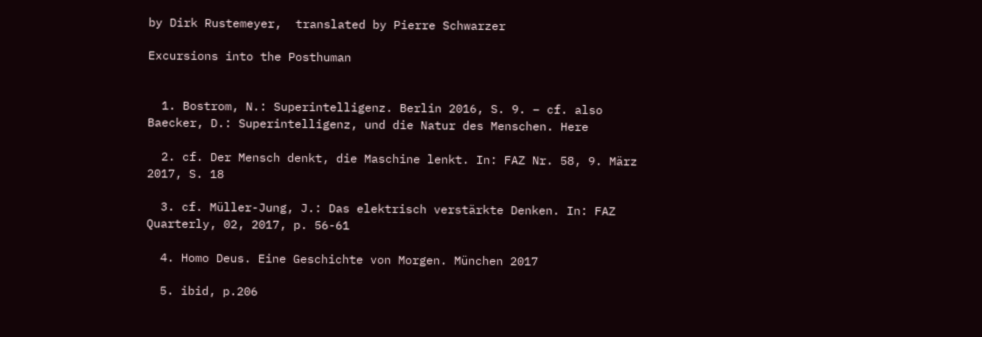by Dirk Rustemeyer,  translated by Pierre Schwarzer

Excursions into the Posthuman


  1. Bostrom, N.: Superintelligenz. Berlin 2016, S. 9. – cf. also Baecker, D.: Superintelligenz, und die Natur des Menschen. Here

  2. cf. Der Mensch denkt, die Maschine lenkt. In: FAZ Nr. 58, 9. März 2017, S. 18

  3. cf. Müller-Jung, J.: Das elektrisch verstärkte Denken. In: FAZ Quarterly, 02, 2017, p. 56-61

  4. Homo Deus. Eine Geschichte von Morgen. München 2017

  5. ibid, p.206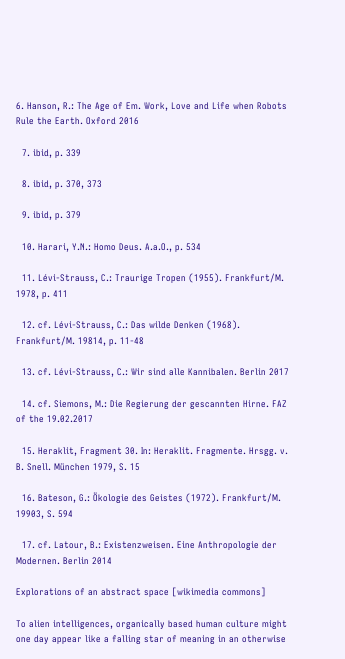6. Hanson, R.: The Age of Em. Work, Love and Life when Robots Rule the Earth. Oxford 2016

  7. ibid, p. 339

  8. ibid, p. 370, 373

  9. ibid, p. 379

  10. Harari, Y.N.: Homo Deus. A.a.O., p. 534

  11. Lévi-Strauss, C.: Traurige Tropen (1955). Frankfurt/M. 1978, p. 411

  12. cf. Lévi-Strauss, C.: Das wilde Denken (1968). Frankfurt/M. 19814, p. 11-48

  13. cf. Lévi-Strauss, C.: Wir sind alle Kannibalen. Berlin 2017

  14. cf. Siemons, M.: Die Regierung der gescannten Hirne. FAZ of the 19.02.2017

  15. Heraklit, Fragment 30. In: Heraklit. Fragmente. Hrsgg. v. B. Snell. München 1979, S. 15

  16. Bateson, G.: Ökologie des Geistes (1972). Frankfurt/M. 19903, S. 594

  17. cf. Latour, B.: Existenzweisen. Eine Anthropologie der Modernen. Berlin 2014

Explorations of an abstract space [wikimedia commons]

To alien intelligences, organically based human culture might one day appear like a falling star of meaning in an otherwise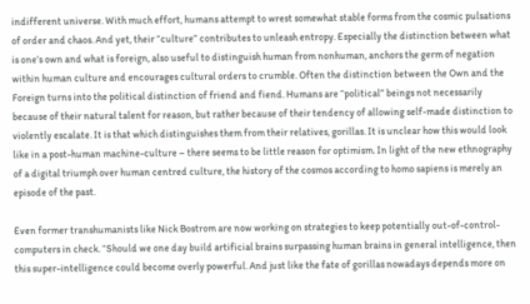indifferent universe. With much effort, humans attempt to wrest somewhat stable forms from the cosmic pulsations of order and chaos. And yet, their “culture” contributes to unleash entropy. Especially the distinction between what is one’s own and what is foreign, also useful to distinguish human from nonhuman, anchors the germ of negation within human culture and encourages cultural orders to crumble. Often the distinction between the Own and the Foreign turns into the political distinction of friend and fiend. Humans are “political” beings not necessarily because of their natural talent for reason, but rather because of their tendency of allowing self-made distinction to violently escalate. It is that which distinguishes them from their relatives, gorillas. It is unclear how this would look like in a post-human machine-culture – there seems to be little reason for optimism. In light of the new ethnography of a digital triumph over human centred culture, the history of the cosmos according to homo sapiens is merely an episode of the past.

Even former transhumanists like Nick Bostrom are now working on strategies to keep potentially out-of-control-computers in check. “Should we one day build artificial brains surpassing human brains in general intelligence, then this super-intelligence could become overly powerful. And just like the fate of gorillas nowadays depends more on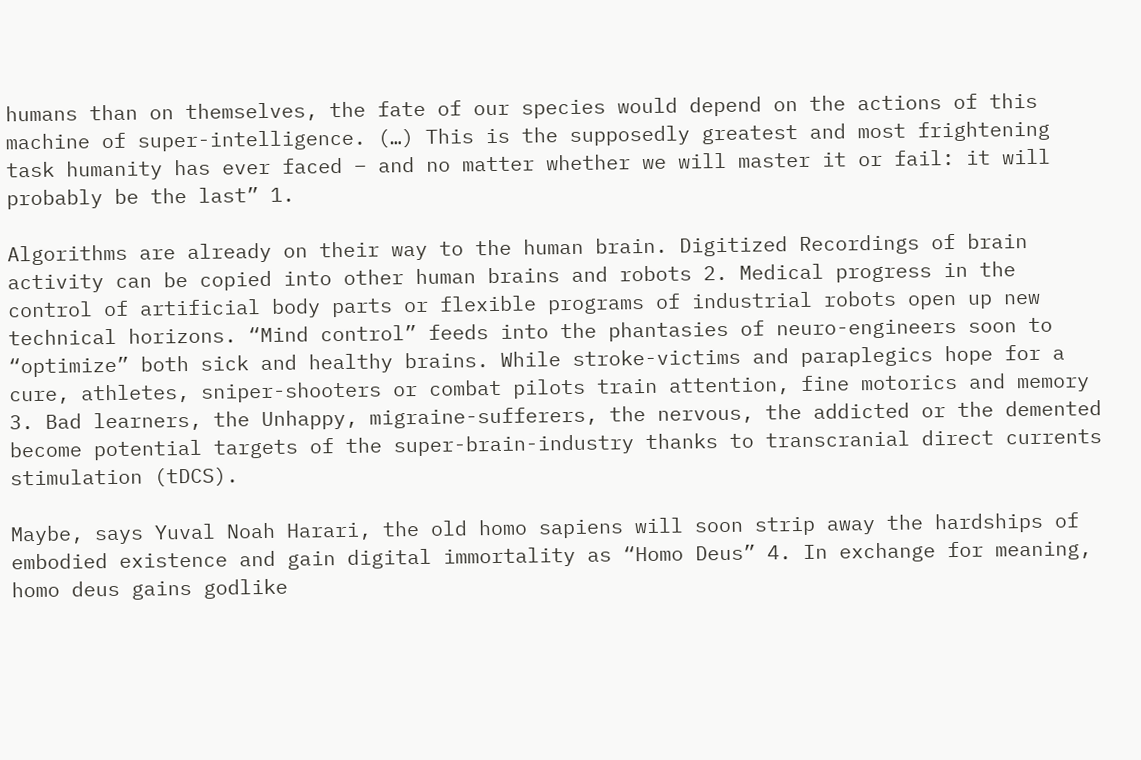humans than on themselves, the fate of our species would depend on the actions of this machine of super-intelligence. (…) This is the supposedly greatest and most frightening task humanity has ever faced – and no matter whether we will master it or fail: it will probably be the last” 1.

Algorithms are already on their way to the human brain. Digitized Recordings of brain activity can be copied into other human brains and robots 2. Medical progress in the control of artificial body parts or flexible programs of industrial robots open up new technical horizons. “Mind control” feeds into the phantasies of neuro-engineers soon to “optimize” both sick and healthy brains. While stroke-victims and paraplegics hope for a cure, athletes, sniper-shooters or combat pilots train attention, fine motorics and memory 3. Bad learners, the Unhappy, migraine-sufferers, the nervous, the addicted or the demented become potential targets of the super-brain-industry thanks to transcranial direct currents stimulation (tDCS).

Maybe, says Yuval Noah Harari, the old homo sapiens will soon strip away the hardships of embodied existence and gain digital immortality as “Homo Deus” 4. In exchange for meaning, homo deus gains godlike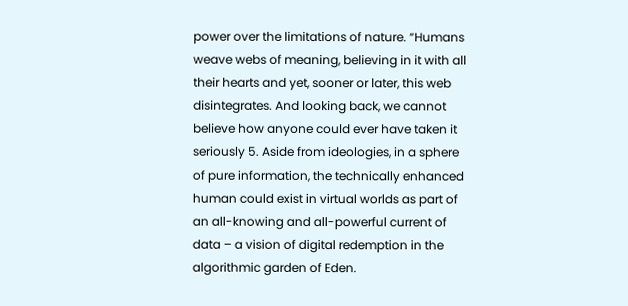power over the limitations of nature. “Humans weave webs of meaning, believing in it with all their hearts and yet, sooner or later, this web disintegrates. And looking back, we cannot believe how anyone could ever have taken it seriously 5. Aside from ideologies, in a sphere of pure information, the technically enhanced human could exist in virtual worlds as part of an all-knowing and all-powerful current of data – a vision of digital redemption in the algorithmic garden of Eden.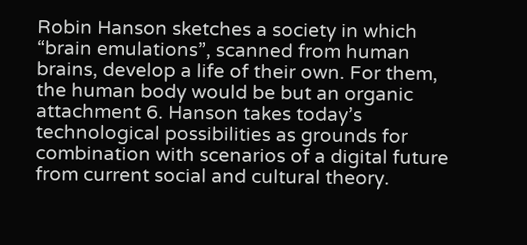Robin Hanson sketches a society in which “brain emulations”, scanned from human brains, develop a life of their own. For them, the human body would be but an organic attachment 6. Hanson takes today’s technological possibilities as grounds for combination with scenarios of a digital future from current social and cultural theory.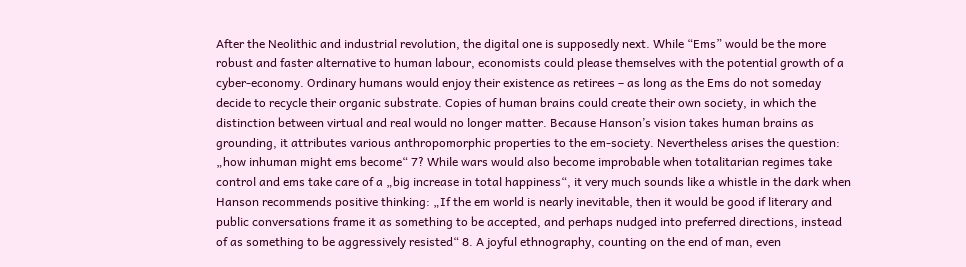After the Neolithic and industrial revolution, the digital one is supposedly next. While “Ems” would be the more robust and faster alternative to human labour, economists could please themselves with the potential growth of a cyber-economy. Ordinary humans would enjoy their existence as retirees – as long as the Ems do not someday decide to recycle their organic substrate. Copies of human brains could create their own society, in which the distinction between virtual and real would no longer matter. Because Hanson’s vision takes human brains as grounding, it attributes various anthropomorphic properties to the em-society. Nevertheless arises the question: „how inhuman might ems become“ 7? While wars would also become improbable when totalitarian regimes take control and ems take care of a „big increase in total happiness“, it very much sounds like a whistle in the dark when Hanson recommends positive thinking: „If the em world is nearly inevitable, then it would be good if literary and public conversations frame it as something to be accepted, and perhaps nudged into preferred directions, instead of as something to be aggressively resisted“ 8. A joyful ethnography, counting on the end of man, even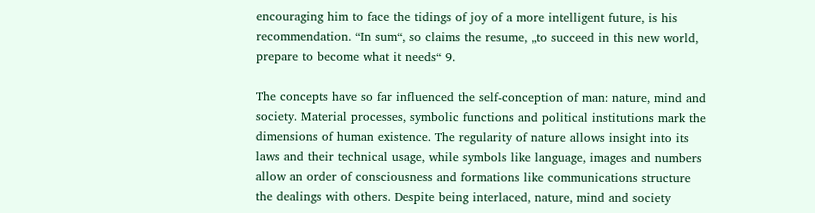encouraging him to face the tidings of joy of a more intelligent future, is his recommendation. “In sum“, so claims the resume, „to succeed in this new world, prepare to become what it needs“ 9.

The concepts have so far influenced the self-conception of man: nature, mind and society. Material processes, symbolic functions and political institutions mark the dimensions of human existence. The regularity of nature allows insight into its laws and their technical usage, while symbols like language, images and numbers allow an order of consciousness and formations like communications structure the dealings with others. Despite being interlaced, nature, mind and society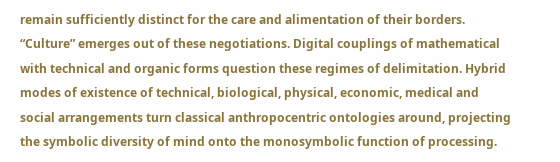remain sufficiently distinct for the care and alimentation of their borders. “Culture” emerges out of these negotiations. Digital couplings of mathematical with technical and organic forms question these regimes of delimitation. Hybrid modes of existence of technical, biological, physical, economic, medical and social arrangements turn classical anthropocentric ontologies around, projecting the symbolic diversity of mind onto the monosymbolic function of processing.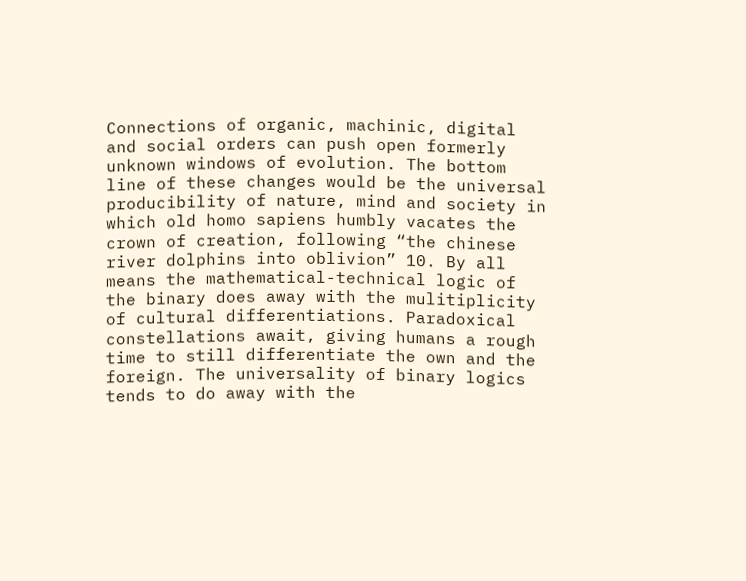Connections of organic, machinic, digital and social orders can push open formerly unknown windows of evolution. The bottom line of these changes would be the universal producibility of nature, mind and society in which old homo sapiens humbly vacates the crown of creation, following “the chinese river dolphins into oblivion” 10. By all means the mathematical-technical logic of the binary does away with the mulitiplicity of cultural differentiations. Paradoxical constellations await, giving humans a rough time to still differentiate the own and the foreign. The universality of binary logics tends to do away with the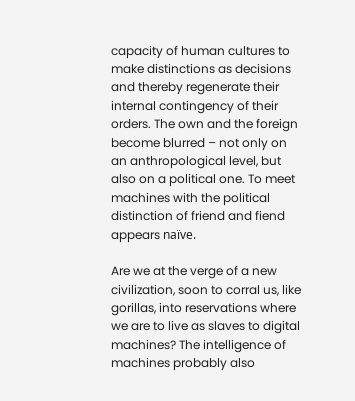capacity of human cultures to make distinctions as decisions and thereby regenerate their internal contingency of their orders. The own and the foreign become blurred – not only on an anthropological level, but also on a political one. To meet machines with the political distinction of friend and fiend appears naïve.

Are we at the verge of a new civilization, soon to corral us, like gorillas, into reservations where we are to live as slaves to digital machines? The intelligence of machines probably also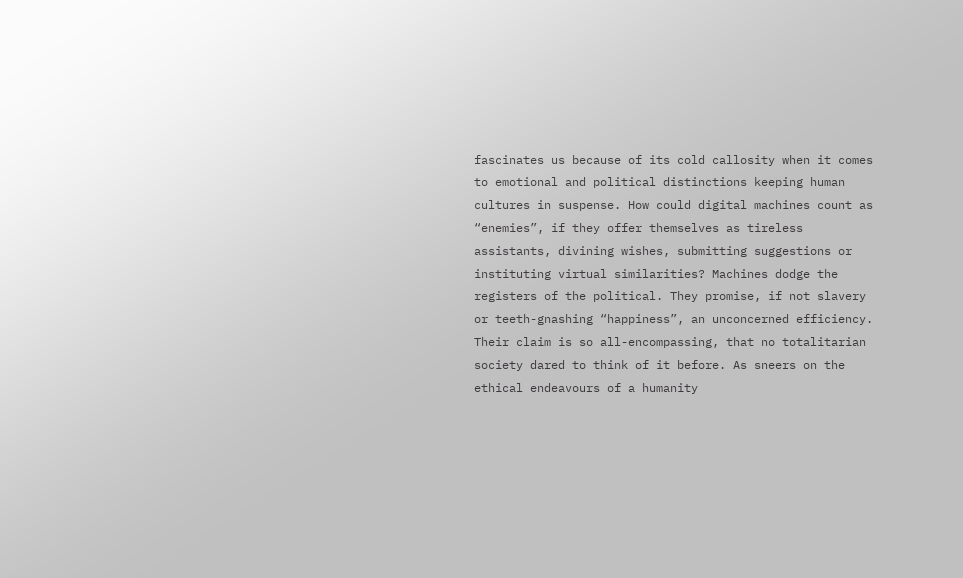fascinates us because of its cold callosity when it comes to emotional and political distinctions keeping human cultures in suspense. How could digital machines count as “enemies”, if they offer themselves as tireless assistants, divining wishes, submitting suggestions or instituting virtual similarities? Machines dodge the registers of the political. They promise, if not slavery or teeth-gnashing “happiness”, an unconcerned efficiency. Their claim is so all-encompassing, that no totalitarian society dared to think of it before. As sneers on the ethical endeavours of a humanity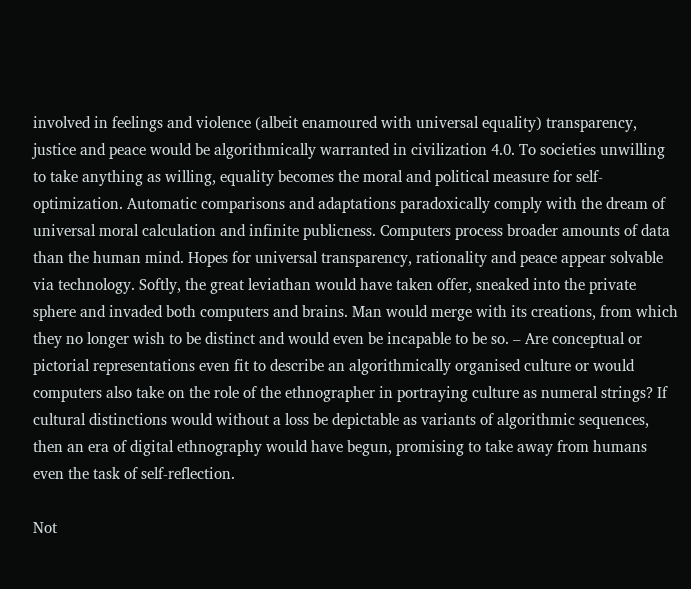involved in feelings and violence (albeit enamoured with universal equality) transparency, justice and peace would be algorithmically warranted in civilization 4.0. To societies unwilling to take anything as willing, equality becomes the moral and political measure for self-optimization. Automatic comparisons and adaptations paradoxically comply with the dream of universal moral calculation and infinite publicness. Computers process broader amounts of data than the human mind. Hopes for universal transparency, rationality and peace appear solvable via technology. Softly, the great leviathan would have taken offer, sneaked into the private sphere and invaded both computers and brains. Man would merge with its creations, from which they no longer wish to be distinct and would even be incapable to be so. – Are conceptual or pictorial representations even fit to describe an algorithmically organised culture or would computers also take on the role of the ethnographer in portraying culture as numeral strings? If cultural distinctions would without a loss be depictable as variants of algorithmic sequences, then an era of digital ethnography would have begun, promising to take away from humans even the task of self-reflection.

Not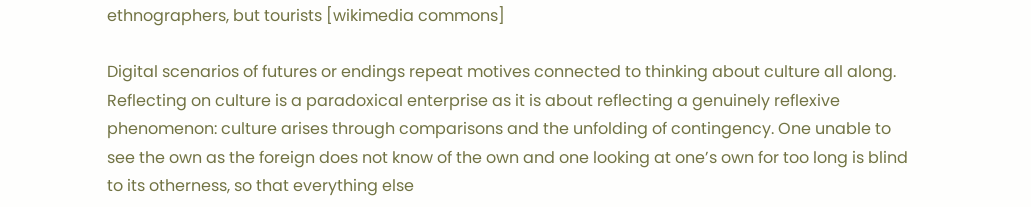ethnographers, but tourists [wikimedia commons]

Digital scenarios of futures or endings repeat motives connected to thinking about culture all along. Reflecting on culture is a paradoxical enterprise as it is about reflecting a genuinely reflexive phenomenon: culture arises through comparisons and the unfolding of contingency. One unable to see the own as the foreign does not know of the own and one looking at one’s own for too long is blind to its otherness, so that everything else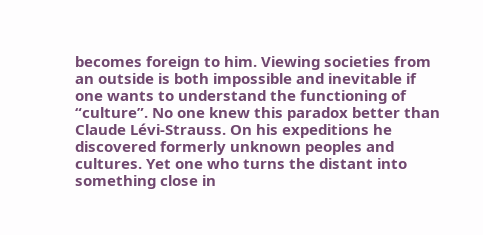becomes foreign to him. Viewing societies from an outside is both impossible and inevitable if one wants to understand the functioning of “culture”. No one knew this paradox better than Claude Lévi-Strauss. On his expeditions he discovered formerly unknown peoples and cultures. Yet one who turns the distant into something close in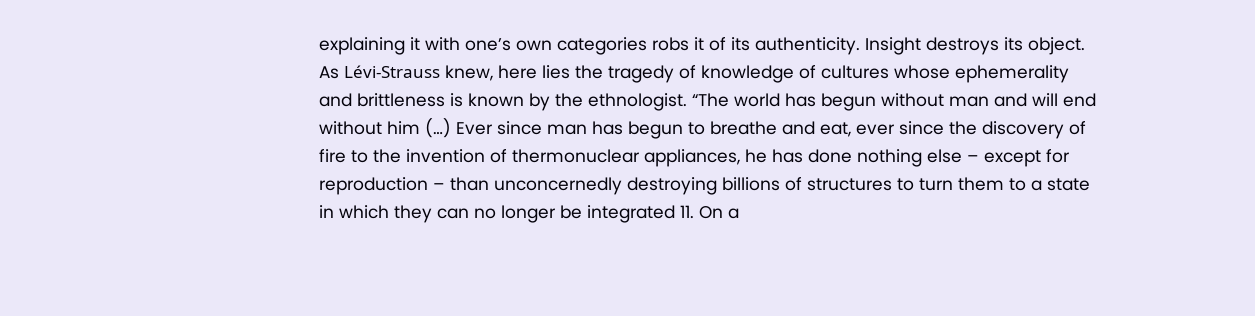explaining it with one’s own categories robs it of its authenticity. Insight destroys its object. As Lévi-Strauss knew, here lies the tragedy of knowledge of cultures whose ephemerality and brittleness is known by the ethnologist. “The world has begun without man and will end without him (…) Ever since man has begun to breathe and eat, ever since the discovery of fire to the invention of thermonuclear appliances, he has done nothing else – except for reproduction – than unconcernedly destroying billions of structures to turn them to a state in which they can no longer be integrated 11. On a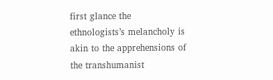first glance the ethnologists’s melancholy is akin to the apprehensions of the transhumanist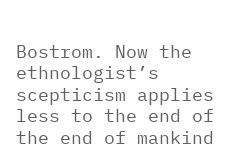Bostrom. Now the ethnologist’s scepticism applies less to the end of the end of mankind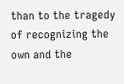than to the tragedy of recognizing the own and the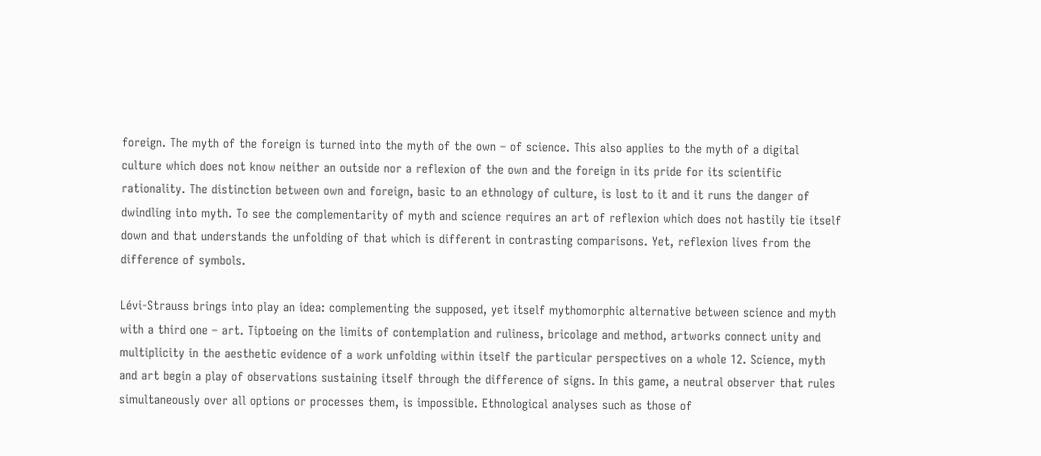foreign. The myth of the foreign is turned into the myth of the own – of science. This also applies to the myth of a digital culture which does not know neither an outside nor a reflexion of the own and the foreign in its pride for its scientific rationality. The distinction between own and foreign, basic to an ethnology of culture, is lost to it and it runs the danger of dwindling into myth. To see the complementarity of myth and science requires an art of reflexion which does not hastily tie itself down and that understands the unfolding of that which is different in contrasting comparisons. Yet, reflexion lives from the difference of symbols.

Lévi-Strauss brings into play an idea: complementing the supposed, yet itself mythomorphic alternative between science and myth with a third one – art. Tiptoeing on the limits of contemplation and ruliness, bricolage and method, artworks connect unity and multiplicity in the aesthetic evidence of a work unfolding within itself the particular perspectives on a whole 12. Science, myth and art begin a play of observations sustaining itself through the difference of signs. In this game, a neutral observer that rules simultaneously over all options or processes them, is impossible. Ethnological analyses such as those of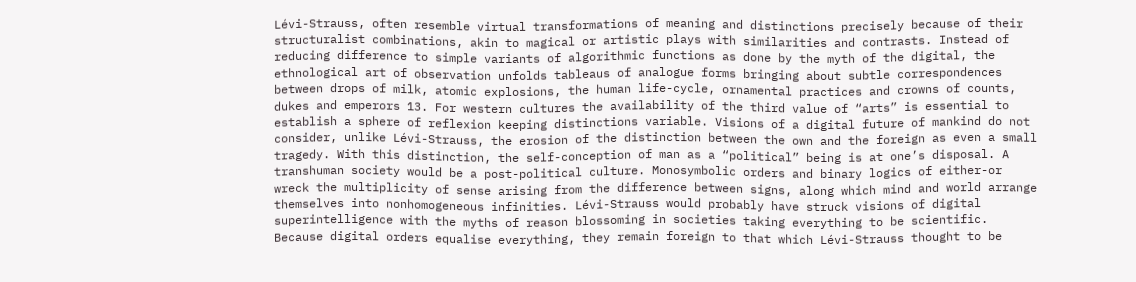Lévi-Strauss, often resemble virtual transformations of meaning and distinctions precisely because of their structuralist combinations, akin to magical or artistic plays with similarities and contrasts. Instead of reducing difference to simple variants of algorithmic functions as done by the myth of the digital, the ethnological art of observation unfolds tableaus of analogue forms bringing about subtle correspondences between drops of milk, atomic explosions, the human life-cycle, ornamental practices and crowns of counts, dukes and emperors 13. For western cultures the availability of the third value of “arts” is essential to establish a sphere of reflexion keeping distinctions variable. Visions of a digital future of mankind do not consider, unlike Lévi-Strauss, the erosion of the distinction between the own and the foreign as even a small tragedy. With this distinction, the self-conception of man as a “political” being is at one’s disposal. A transhuman society would be a post-political culture. Monosymbolic orders and binary logics of either-or wreck the multiplicity of sense arising from the difference between signs, along which mind and world arrange themselves into nonhomogeneous infinities. Lévi-Strauss would probably have struck visions of digital superintelligence with the myths of reason blossoming in societies taking everything to be scientific. Because digital orders equalise everything, they remain foreign to that which Lévi-Strauss thought to be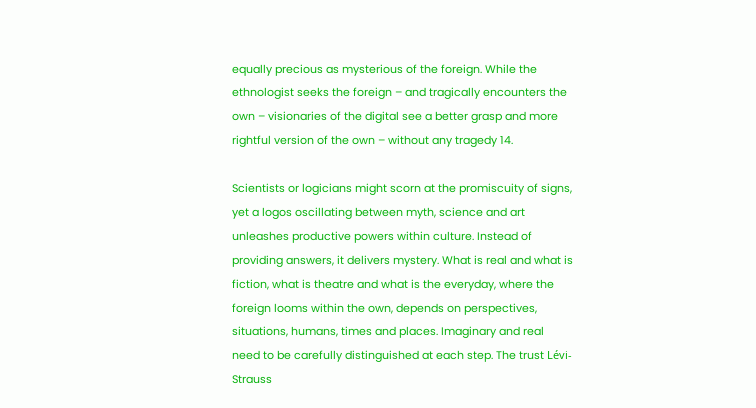equally precious as mysterious of the foreign. While the ethnologist seeks the foreign – and tragically encounters the own – visionaries of the digital see a better grasp and more rightful version of the own – without any tragedy 14.

Scientists or logicians might scorn at the promiscuity of signs, yet a logos oscillating between myth, science and art unleashes productive powers within culture. Instead of providing answers, it delivers mystery. What is real and what is fiction, what is theatre and what is the everyday, where the foreign looms within the own, depends on perspectives, situations, humans, times and places. Imaginary and real need to be carefully distinguished at each step. The trust Lévi-Strauss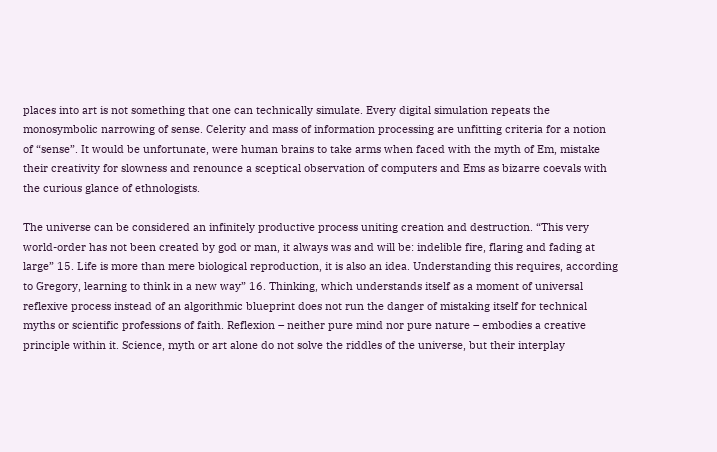places into art is not something that one can technically simulate. Every digital simulation repeats the monosymbolic narrowing of sense. Celerity and mass of information processing are unfitting criteria for a notion of “sense”. It would be unfortunate, were human brains to take arms when faced with the myth of Em, mistake their creativity for slowness and renounce a sceptical observation of computers and Ems as bizarre coevals with the curious glance of ethnologists.

The universe can be considered an infinitely productive process uniting creation and destruction. “This very world-order has not been created by god or man, it always was and will be: indelible fire, flaring and fading at large” 15. Life is more than mere biological reproduction, it is also an idea. Understanding this requires, according to Gregory, learning to think in a new way” 16. Thinking, which understands itself as a moment of universal reflexive process instead of an algorithmic blueprint does not run the danger of mistaking itself for technical myths or scientific professions of faith. Reflexion – neither pure mind nor pure nature – embodies a creative principle within it. Science, myth or art alone do not solve the riddles of the universe, but their interplay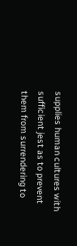supplies human cultures with sufficient jest as to prevent them from surrendering to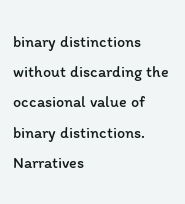binary distinctions without discarding the occasional value of binary distinctions. Narratives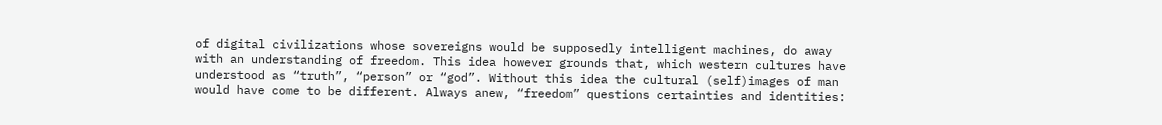of digital civilizations whose sovereigns would be supposedly intelligent machines, do away with an understanding of freedom. This idea however grounds that, which western cultures have understood as “truth”, “person” or “god”. Without this idea the cultural (self)images of man would have come to be different. Always anew, “freedom” questions certainties and identities: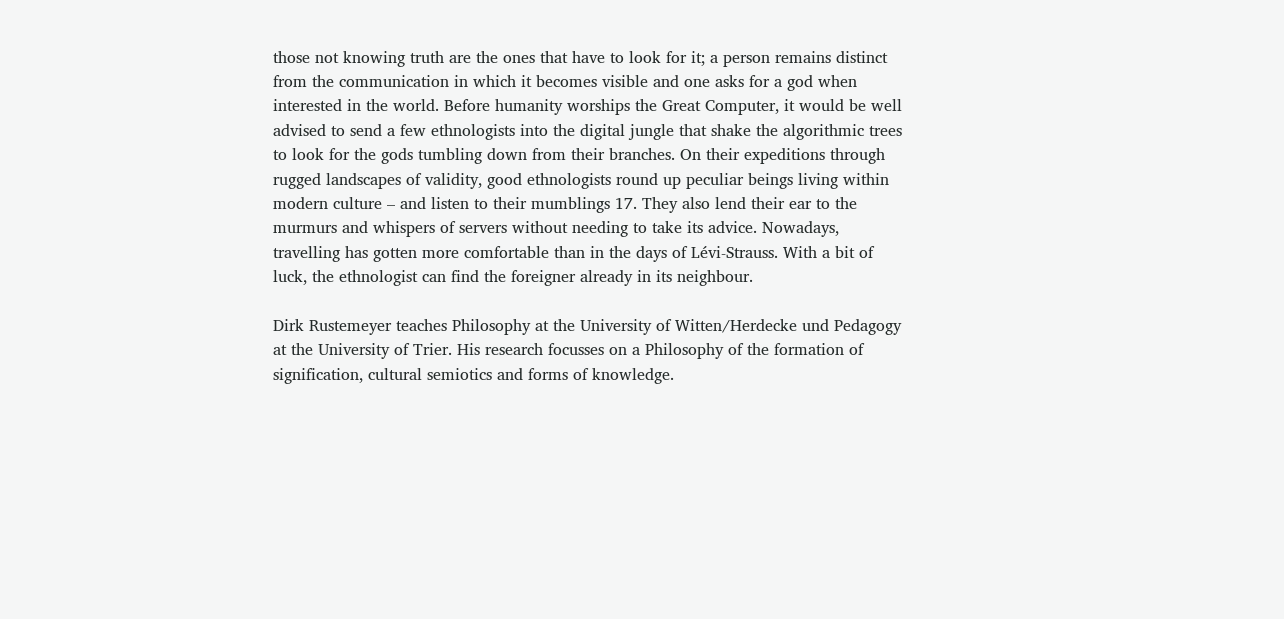those not knowing truth are the ones that have to look for it; a person remains distinct from the communication in which it becomes visible and one asks for a god when interested in the world. Before humanity worships the Great Computer, it would be well advised to send a few ethnologists into the digital jungle that shake the algorithmic trees to look for the gods tumbling down from their branches. On their expeditions through rugged landscapes of validity, good ethnologists round up peculiar beings living within modern culture – and listen to their mumblings 17. They also lend their ear to the murmurs and whispers of servers without needing to take its advice. Nowadays, travelling has gotten more comfortable than in the days of Lévi-Strauss. With a bit of luck, the ethnologist can find the foreigner already in its neighbour.

Dirk Rustemeyer teaches Philosophy at the University of Witten/Herdecke und Pedagogy at the University of Trier. His research focusses on a Philosophy of the formation of signification, cultural semiotics and forms of knowledge.